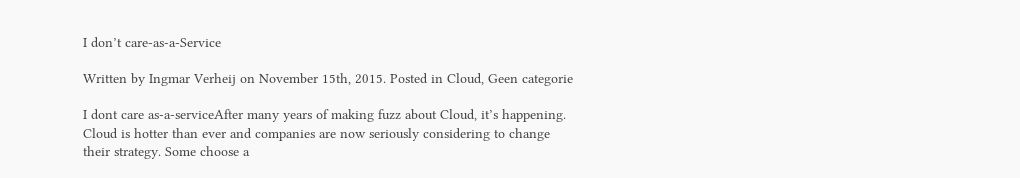I don’t care-as-a-Service

Written by Ingmar Verheij on November 15th, 2015. Posted in Cloud, Geen categorie

I dont care as-a-serviceAfter many years of making fuzz about Cloud, it’s happening. Cloud is hotter than ever and companies are now seriously considering to change their strategy. Some choose a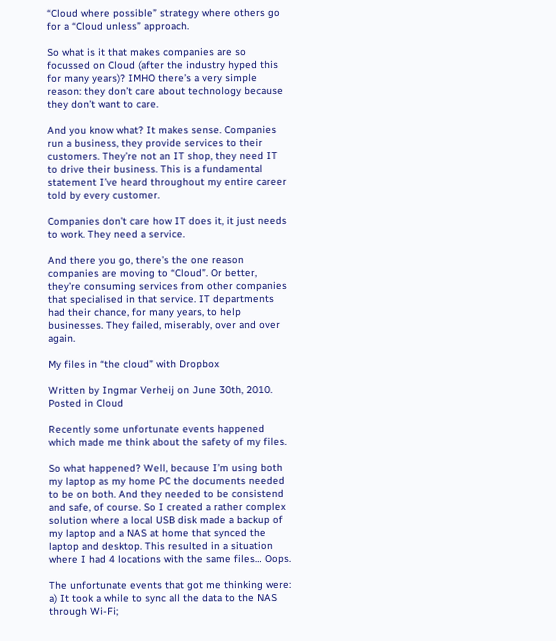“Cloud where possible” strategy where others go for a “Cloud unless” approach.

So what is it that makes companies are so focussed on Cloud (after the industry hyped this for many years)? IMHO there’s a very simple reason: they don’t care about technology because they don’t want to care.

And you know what? It makes sense. Companies run a business, they provide services to their customers. They’re not an IT shop, they need IT to drive their business. This is a fundamental statement I’ve heard throughout my entire career told by every customer.

Companies don’t care how IT does it, it just needs to work. They need a service.

And there you go, there’s the one reason companies are moving to “Cloud”. Or better, they’re consuming services from other companies that specialised in that service. IT departments had their chance, for many years, to help businesses. They failed, miserably, over and over again.

My files in “the cloud” with Dropbox

Written by Ingmar Verheij on June 30th, 2010. Posted in Cloud

Recently some unfortunate events happened which made me think about the safety of my files.

So what happened? Well, because I’m using both my laptop as my home PC the documents needed to be on both. And they needed to be consistend and safe, of course. So I created a rather complex solution where a local USB disk made a backup of my laptop and a NAS at home that synced the laptop and desktop. This resulted in a situation where I had 4 locations with the same files… Oops.

The unfortunate events that got me thinking were:
a) It took a while to sync all the data to the NAS through Wi-Fi;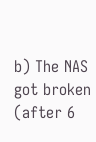b) The NAS got broken (after 6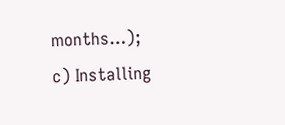months…);
c) Installing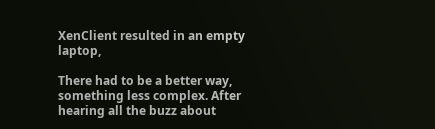XenClient resulted in an empty laptop,

There had to be a better way, something less complex. After hearing all the buzz about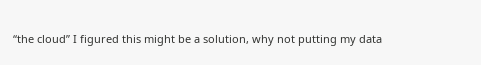“the cloud” I figured this might be a solution, why not putting my data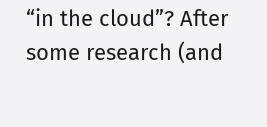“in the cloud”? After some research (and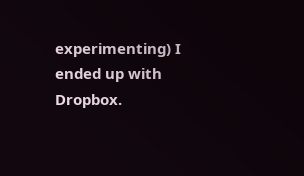experimenting) I ended up with Dropbox.